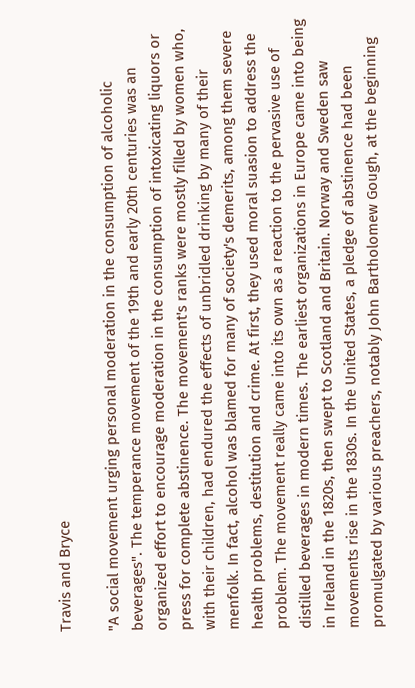Travis and Bryce

"A social movement urging personal moderation in the consumption of alcoholic beverages". The temperance movement of the 19th and early 20th centuries was an organized effort to encourage moderation in the consumption of intoxicating liquors or press for complete abstinence. The movement's ranks were mostly filled by women who, with their children, had endured the effects of unbridled drinking by many of their menfolk. In fact, alcohol was blamed for many of society's demerits, among them severe health problems, destitution and crime. At first, they used moral suasion to address the problem. The movement really came into its own as a reaction to the pervasive use of distilled beverages in modern times. The earliest organizations in Europe came into being in Ireland in the 1820s, then swept to Scotland and Britain. Norway and Sweden saw movements rise in the 1830s. In the United States, a pledge of abstinence had been promulgated by various preachers, notably John Bartholomew Gough, at the beginning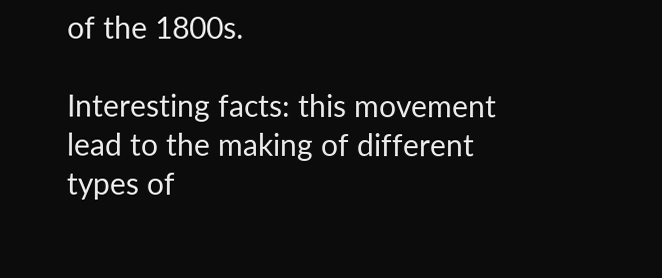of the 1800s.

Interesting facts: this movement lead to the making of different types of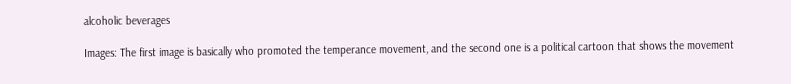alcoholic beverages

Images: The first image is basically who promoted the temperance movement, and the second one is a political cartoon that shows the movement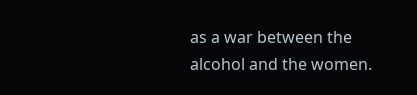as a war between the alcohol and the women.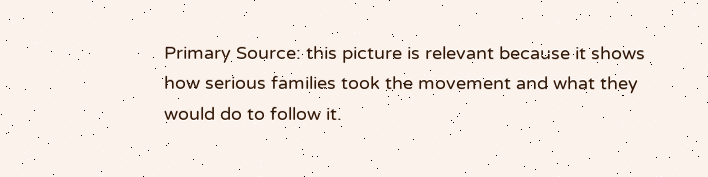Primary Source: this picture is relevant because it shows how serious families took the movement and what they would do to follow it.